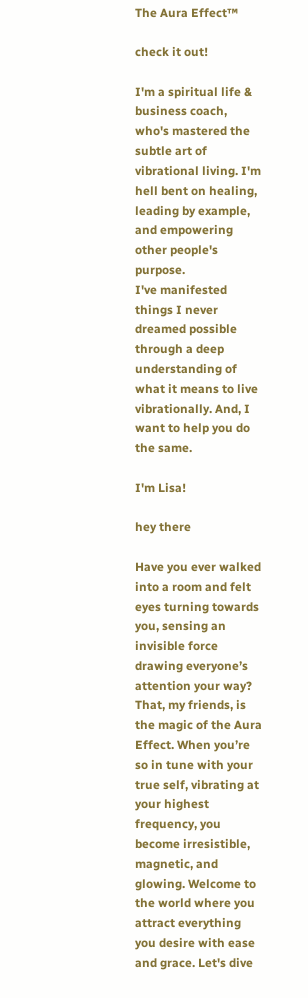The Aura Effect™

check it out!

I'm a spiritual life & business coach, who's mastered the subtle art of vibrational living. I'm hell bent on healing, leading by example, and empowering other people's purpose.
I've manifested things I never dreamed possible through a deep understanding of what it means to live vibrationally. And, I want to help you do the same.

I'm Lisa!

hey there

Have you ever walked into a room and felt eyes turning towards you, sensing an invisible force drawing everyone’s attention your way? That, my friends, is the magic of the Aura Effect. When you’re so in tune with your true self, vibrating at your highest frequency, you become irresistible, magnetic, and glowing. Welcome to the world where you attract everything you desire with ease and grace. Let's dive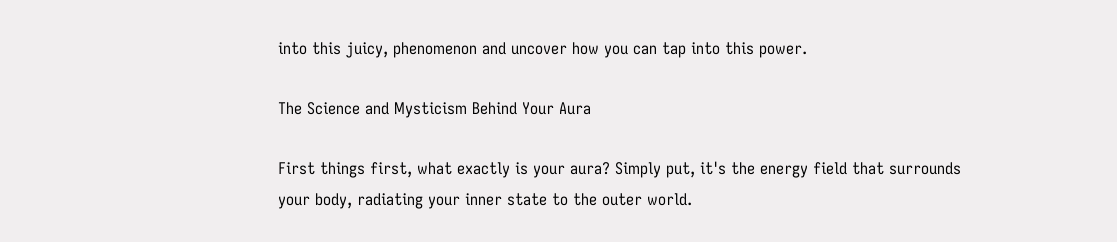into this juicy, phenomenon and uncover how you can tap into this power.

The Science and Mysticism Behind Your Aura

First things first, what exactly is your aura? Simply put, it's the energy field that surrounds your body, radiating your inner state to the outer world.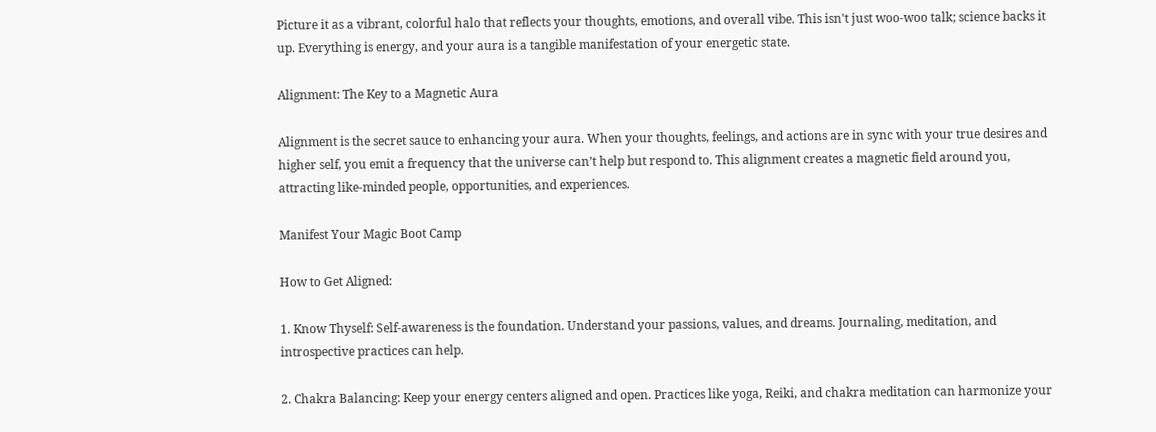Picture it as a vibrant, colorful halo that reflects your thoughts, emotions, and overall vibe. This isn't just woo-woo talk; science backs it up. Everything is energy, and your aura is a tangible manifestation of your energetic state.

Alignment: The Key to a Magnetic Aura

Alignment is the secret sauce to enhancing your aura. When your thoughts, feelings, and actions are in sync with your true desires and higher self, you emit a frequency that the universe can’t help but respond to. This alignment creates a magnetic field around you, attracting like-minded people, opportunities, and experiences.

Manifest Your Magic Boot Camp

How to Get Aligned:

1. Know Thyself: Self-awareness is the foundation. Understand your passions, values, and dreams. Journaling, meditation, and introspective practices can help.

2. Chakra Balancing: Keep your energy centers aligned and open. Practices like yoga, Reiki, and chakra meditation can harmonize your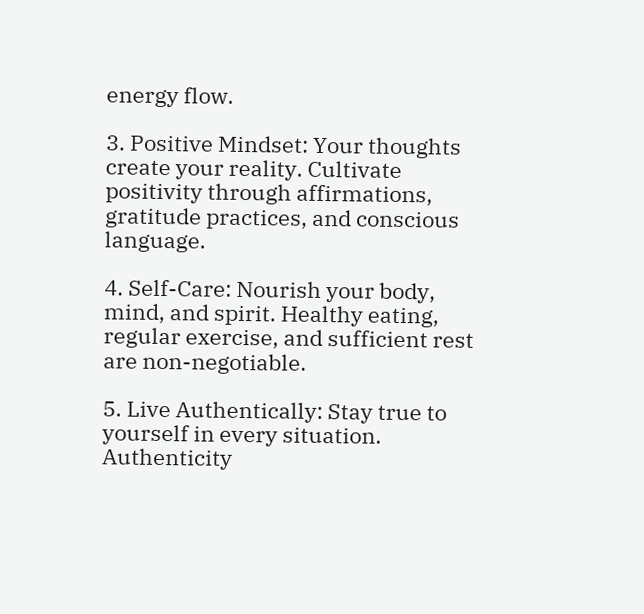energy flow.

3. Positive Mindset: Your thoughts create your reality. Cultivate positivity through affirmations, gratitude practices, and conscious language.

4. Self-Care: Nourish your body, mind, and spirit. Healthy eating, regular exercise, and sufficient rest are non-negotiable.

5. Live Authentically: Stay true to yourself in every situation. Authenticity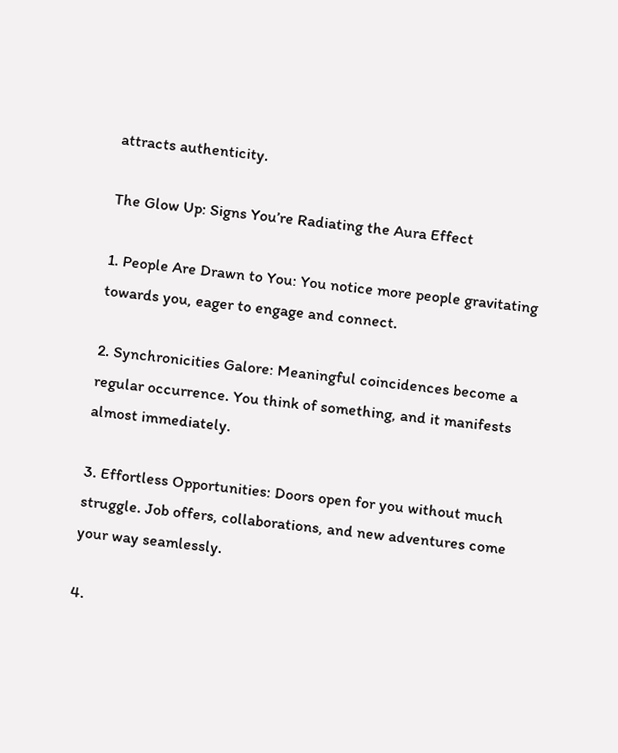attracts authenticity.

The Glow Up: Signs You’re Radiating the Aura Effect

1. People Are Drawn to You: You notice more people gravitating towards you, eager to engage and connect.

2. Synchronicities Galore: Meaningful coincidences become a regular occurrence. You think of something, and it manifests almost immediately.

3. Effortless Opportunities: Doors open for you without much struggle. Job offers, collaborations, and new adventures come your way seamlessly.

4.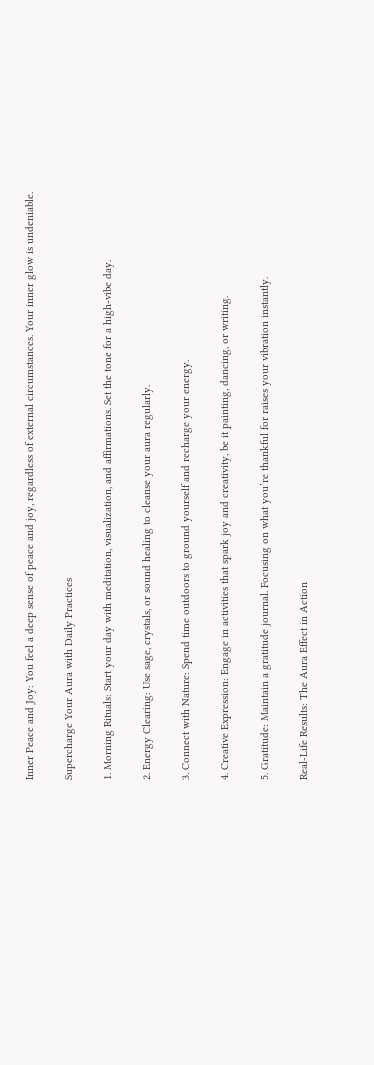Inner Peace and Joy: You feel a deep sense of peace and joy, regardless of external circumstances. Your inner glow is undeniable.

Supercharge Your Aura with Daily Practices

1. Morning Rituals: Start your day with meditation, visualization, and affirmations. Set the tone for a high-vibe day.

2. Energy Clearing: Use sage, crystals, or sound healing to cleanse your aura regularly.

3. Connect with Nature: Spend time outdoors to ground yourself and recharge your energy.

4. Creative Expression: Engage in activities that spark joy and creativity, be it painting, dancing, or writing.

5. Gratitude: Maintain a gratitude journal. Focusing on what you’re thankful for raises your vibration instantly.

Real-Life Results: The Aura Effect in Action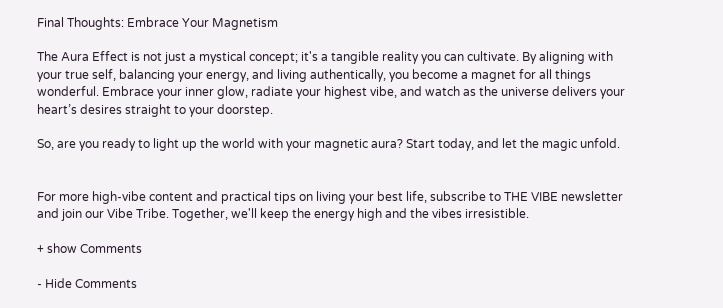Final Thoughts: Embrace Your Magnetism

The Aura Effect is not just a mystical concept; it's a tangible reality you can cultivate. By aligning with your true self, balancing your energy, and living authentically, you become a magnet for all things wonderful. Embrace your inner glow, radiate your highest vibe, and watch as the universe delivers your heart’s desires straight to your doorstep.

So, are you ready to light up the world with your magnetic aura? Start today, and let the magic unfold.


For more high-vibe content and practical tips on living your best life, subscribe to THE VIBE newsletter and join our Vibe Tribe. Together, we'll keep the energy high and the vibes irresistible.

+ show Comments

- Hide Comments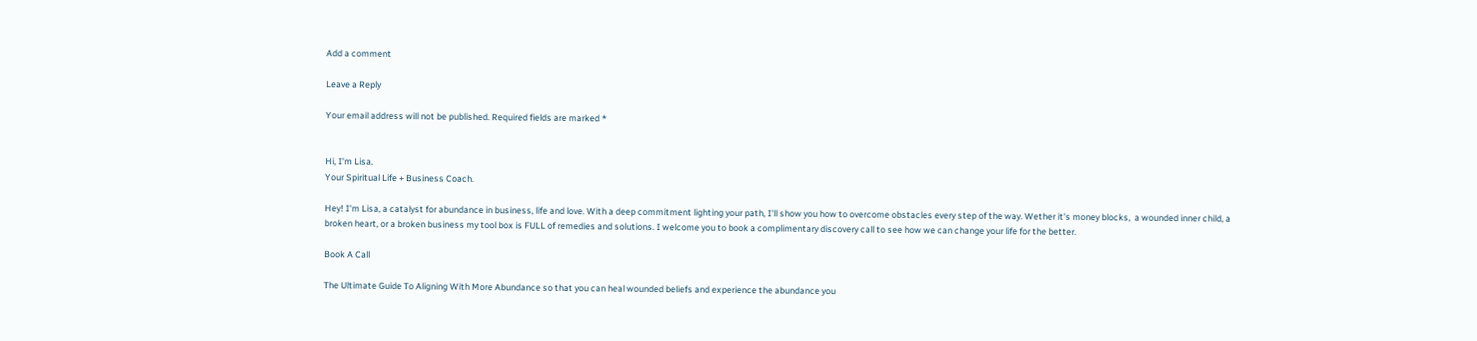Add a comment

Leave a Reply

Your email address will not be published. Required fields are marked *


Hi, I'm Lisa.
Your Spiritual Life + Business Coach.

Hey! I'm Lisa, a catalyst for abundance in business, life and love. With a deep commitment lighting your path, I'll show you how to overcome obstacles every step of the way. Wether it's money blocks,  a wounded inner child, a broken heart, or a broken business my tool box is FULL of remedies and solutions. I welcome you to book a complimentary discovery call to see how we can change your life for the better.

Book A Call

The Ultimate Guide To Aligning With More Abundance so that you can heal wounded beliefs and experience the abundance you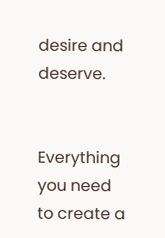desire and deserve.


Everything you need to create a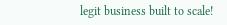legit business built to scale!